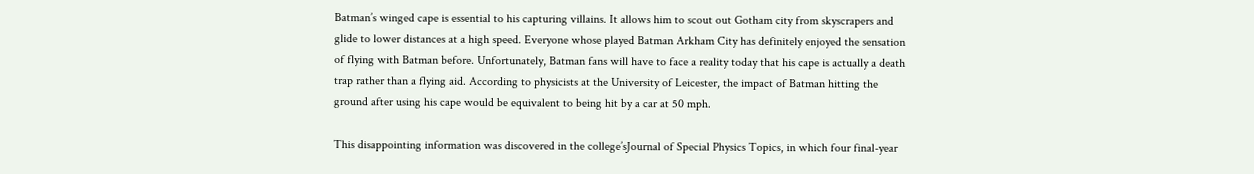Batman’s winged cape is essential to his capturing villains. It allows him to scout out Gotham city from skyscrapers and glide to lower distances at a high speed. Everyone whose played Batman Arkham City has definitely enjoyed the sensation of flying with Batman before. Unfortunately, Batman fans will have to face a reality today that his cape is actually a death trap rather than a flying aid. According to physicists at the University of Leicester, the impact of Batman hitting the ground after using his cape would be equivalent to being hit by a car at 50 mph.

This disappointing information was discovered in the college’sJournal of Special Physics Topics, in which four final-year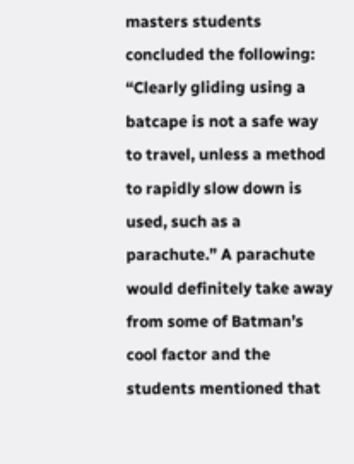masters students concluded the following: “Clearly gliding using a batcape is not a safe way to travel, unless a method to rapidly slow down is used, such as a parachute.” A parachute would definitely take away from some of Batman’s cool factor and the students mentioned that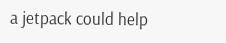a jetpack could help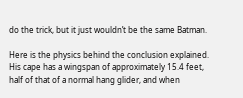do the trick, but it just wouldn’t be the same Batman.

Here is the physics behind the conclusion explained. His cape has a wingspan of approximately 15.4 feet, half of that of a normal hang glider, and when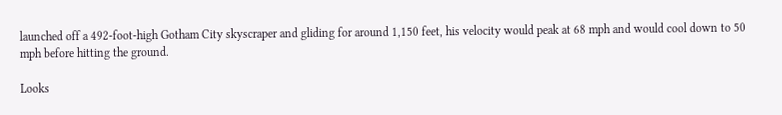launched off a 492-foot-high Gotham City skyscraper and gliding for around 1,150 feet, his velocity would peak at 68 mph and would cool down to 50 mph before hitting the ground.

Looks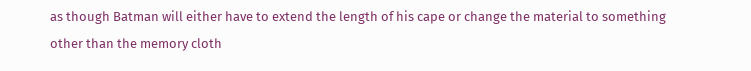as though Batman will either have to extend the length of his cape or change the material to something other than the memory cloth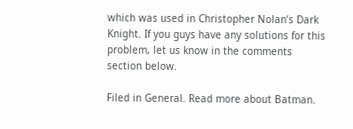which was used in Christopher Nolan’s Dark Knight. If you guys have any solutions for this problem, let us know in the comments section below.

Filed in General. Read more about Batman.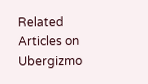Related Articles on Ubergizmo